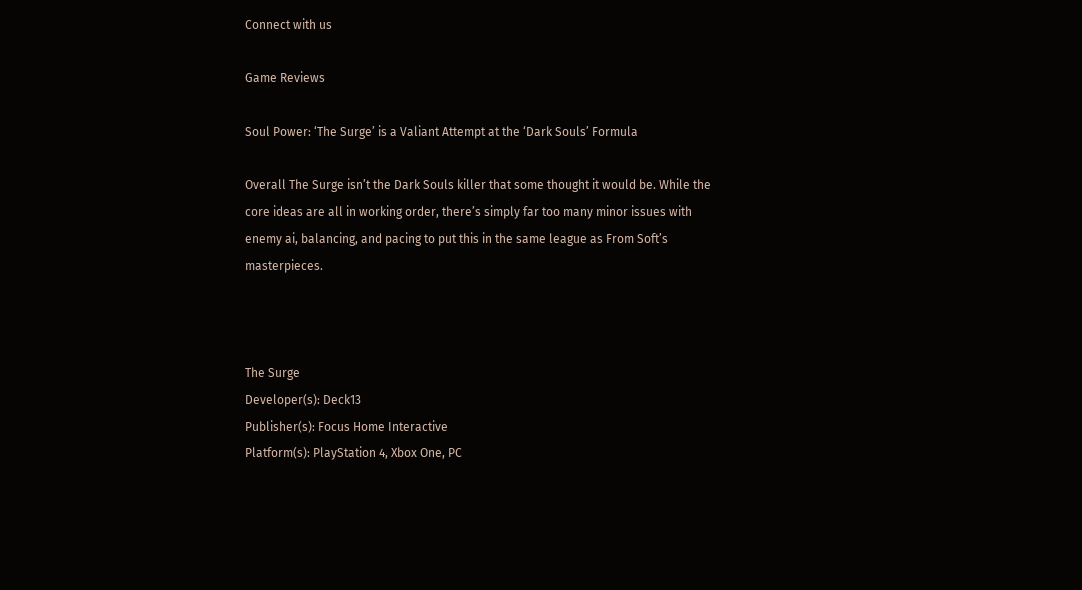Connect with us

Game Reviews

Soul Power: ‘The Surge’ is a Valiant Attempt at the ‘Dark Souls’ Formula

Overall The Surge isn’t the Dark Souls killer that some thought it would be. While the core ideas are all in working order, there’s simply far too many minor issues with enemy ai, balancing, and pacing to put this in the same league as From Soft’s masterpieces.



The Surge
Developer(s): Deck13
Publisher(s): Focus Home Interactive
Platform(s): PlayStation 4, Xbox One, PC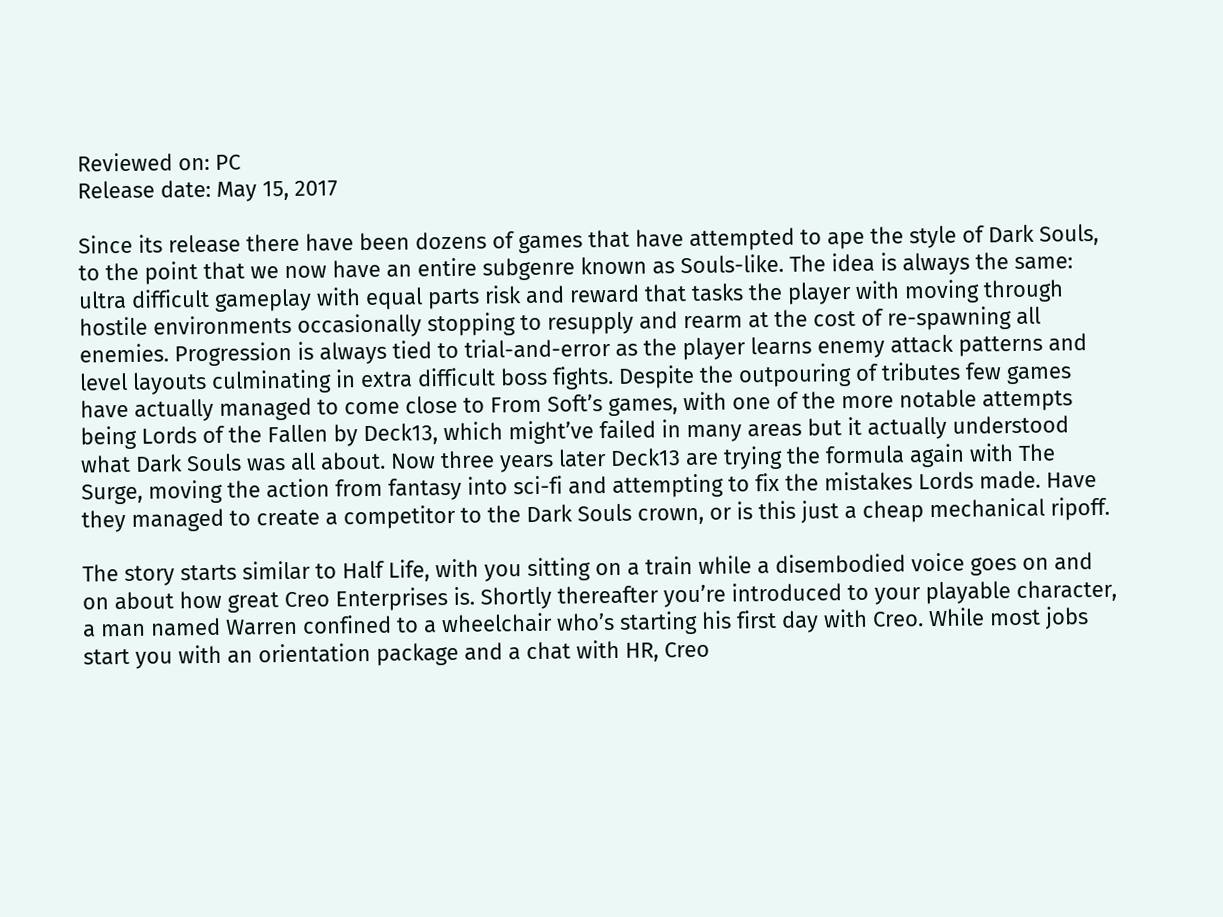Reviewed on: PC
Release date: May 15, 2017

Since its release there have been dozens of games that have attempted to ape the style of Dark Souls, to the point that we now have an entire subgenre known as Souls-like. The idea is always the same: ultra difficult gameplay with equal parts risk and reward that tasks the player with moving through hostile environments occasionally stopping to resupply and rearm at the cost of re-spawning all enemies. Progression is always tied to trial-and-error as the player learns enemy attack patterns and level layouts culminating in extra difficult boss fights. Despite the outpouring of tributes few games have actually managed to come close to From Soft’s games, with one of the more notable attempts being Lords of the Fallen by Deck13, which might’ve failed in many areas but it actually understood what Dark Souls was all about. Now three years later Deck13 are trying the formula again with The Surge, moving the action from fantasy into sci-fi and attempting to fix the mistakes Lords made. Have they managed to create a competitor to the Dark Souls crown, or is this just a cheap mechanical ripoff.

The story starts similar to Half Life, with you sitting on a train while a disembodied voice goes on and on about how great Creo Enterprises is. Shortly thereafter you’re introduced to your playable character, a man named Warren confined to a wheelchair who’s starting his first day with Creo. While most jobs start you with an orientation package and a chat with HR, Creo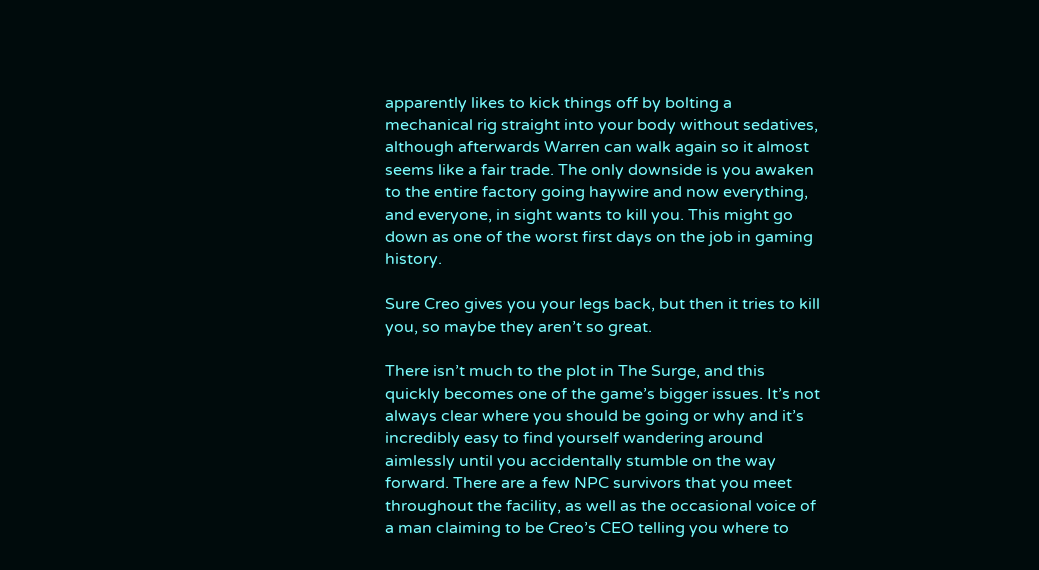apparently likes to kick things off by bolting a mechanical rig straight into your body without sedatives, although afterwards Warren can walk again so it almost seems like a fair trade. The only downside is you awaken to the entire factory going haywire and now everything, and everyone, in sight wants to kill you. This might go down as one of the worst first days on the job in gaming history.

Sure Creo gives you your legs back, but then it tries to kill you, so maybe they aren’t so great.

There isn’t much to the plot in The Surge, and this quickly becomes one of the game’s bigger issues. It’s not always clear where you should be going or why and it’s incredibly easy to find yourself wandering around aimlessly until you accidentally stumble on the way forward. There are a few NPC survivors that you meet throughout the facility, as well as the occasional voice of a man claiming to be Creo’s CEO telling you where to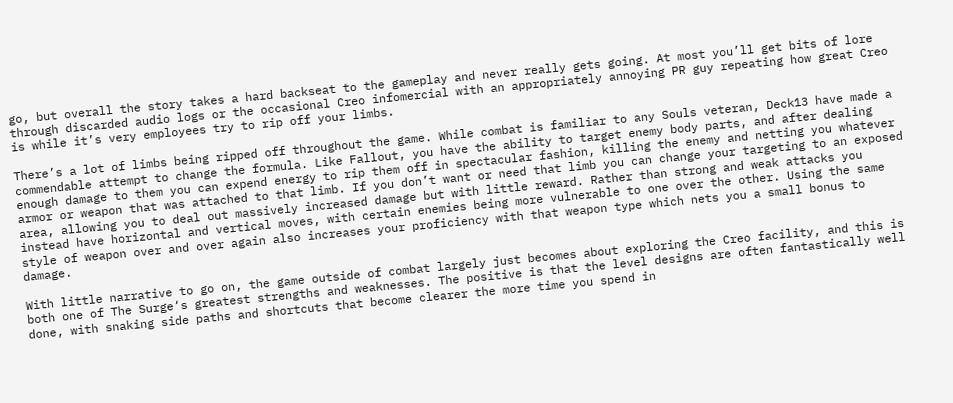go, but overall the story takes a hard backseat to the gameplay and never really gets going. At most you’ll get bits of lore through discarded audio logs or the occasional Creo infomercial with an appropriately annoying PR guy repeating how great Creo is while it’s very employees try to rip off your limbs.

There’s a lot of limbs being ripped off throughout the game. While combat is familiar to any Souls veteran, Deck13 have made a commendable attempt to change the formula. Like Fallout, you have the ability to target enemy body parts, and after dealing enough damage to them you can expend energy to rip them off in spectacular fashion, killing the enemy and netting you whatever armor or weapon that was attached to that limb. If you don’t want or need that limb you can change your targeting to an exposed area, allowing you to deal out massively increased damage but with little reward. Rather than strong and weak attacks you instead have horizontal and vertical moves, with certain enemies being more vulnerable to one over the other. Using the same style of weapon over and over again also increases your proficiency with that weapon type which nets you a small bonus to damage.

With little narrative to go on, the game outside of combat largely just becomes about exploring the Creo facility, and this is both one of The Surge‘s greatest strengths and weaknesses. The positive is that the level designs are often fantastically well done, with snaking side paths and shortcuts that become clearer the more time you spend in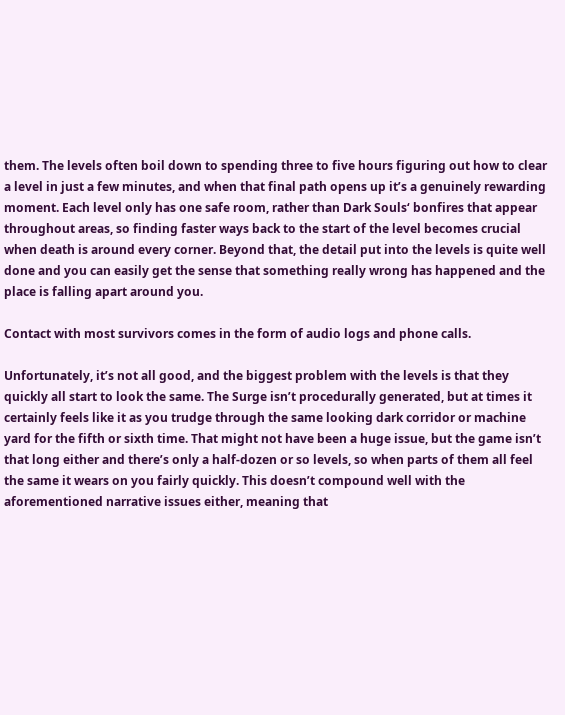them. The levels often boil down to spending three to five hours figuring out how to clear a level in just a few minutes, and when that final path opens up it’s a genuinely rewarding moment. Each level only has one safe room, rather than Dark Souls‘ bonfires that appear throughout areas, so finding faster ways back to the start of the level becomes crucial when death is around every corner. Beyond that, the detail put into the levels is quite well done and you can easily get the sense that something really wrong has happened and the place is falling apart around you.

Contact with most survivors comes in the form of audio logs and phone calls.

Unfortunately, it’s not all good, and the biggest problem with the levels is that they quickly all start to look the same. The Surge isn’t procedurally generated, but at times it certainly feels like it as you trudge through the same looking dark corridor or machine yard for the fifth or sixth time. That might not have been a huge issue, but the game isn’t that long either and there’s only a half-dozen or so levels, so when parts of them all feel the same it wears on you fairly quickly. This doesn’t compound well with the aforementioned narrative issues either, meaning that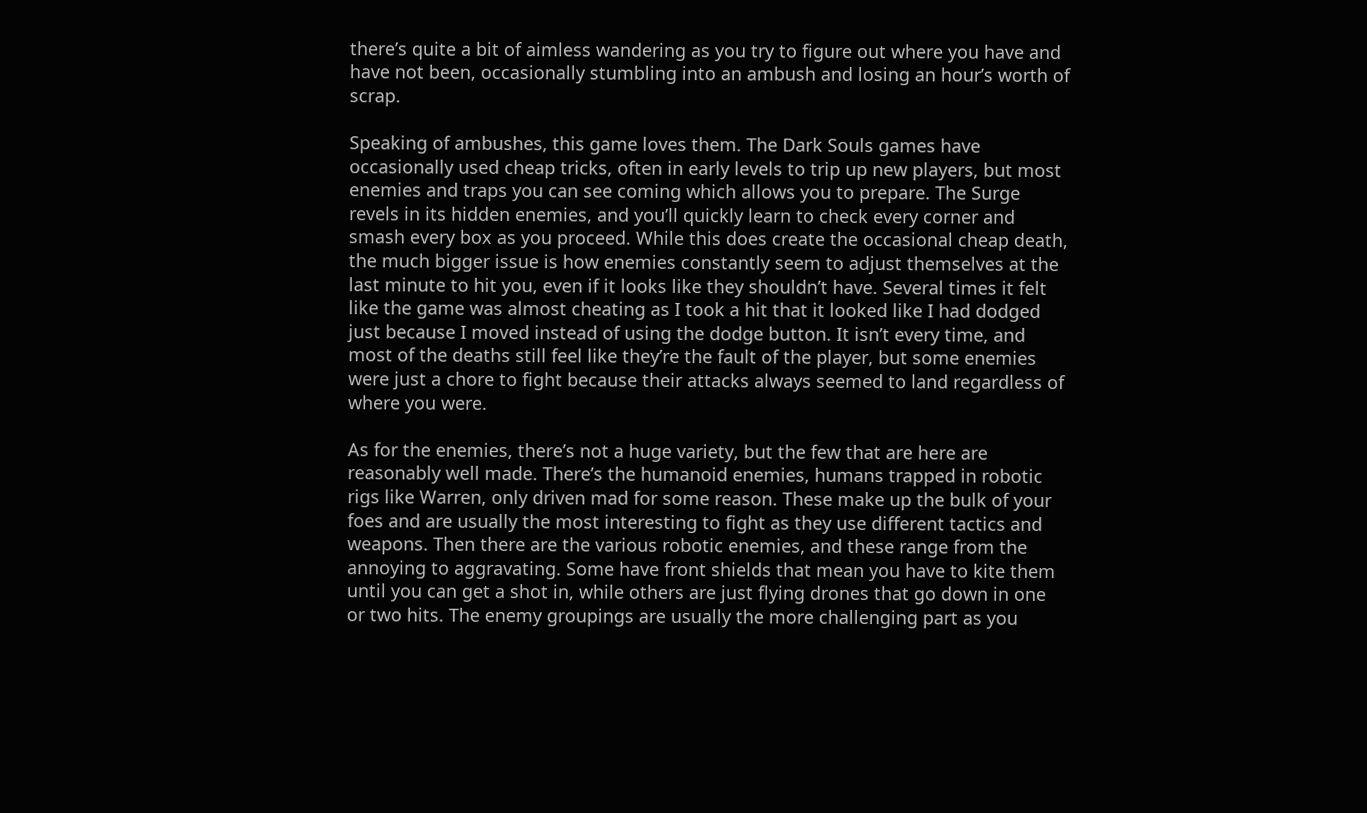there’s quite a bit of aimless wandering as you try to figure out where you have and have not been, occasionally stumbling into an ambush and losing an hour’s worth of scrap.

Speaking of ambushes, this game loves them. The Dark Souls games have occasionally used cheap tricks, often in early levels to trip up new players, but most enemies and traps you can see coming which allows you to prepare. The Surge revels in its hidden enemies, and you’ll quickly learn to check every corner and smash every box as you proceed. While this does create the occasional cheap death, the much bigger issue is how enemies constantly seem to adjust themselves at the last minute to hit you, even if it looks like they shouldn’t have. Several times it felt like the game was almost cheating as I took a hit that it looked like I had dodged just because I moved instead of using the dodge button. It isn’t every time, and most of the deaths still feel like they’re the fault of the player, but some enemies were just a chore to fight because their attacks always seemed to land regardless of where you were.

As for the enemies, there’s not a huge variety, but the few that are here are reasonably well made. There’s the humanoid enemies, humans trapped in robotic rigs like Warren, only driven mad for some reason. These make up the bulk of your foes and are usually the most interesting to fight as they use different tactics and weapons. Then there are the various robotic enemies, and these range from the annoying to aggravating. Some have front shields that mean you have to kite them until you can get a shot in, while others are just flying drones that go down in one or two hits. The enemy groupings are usually the more challenging part as you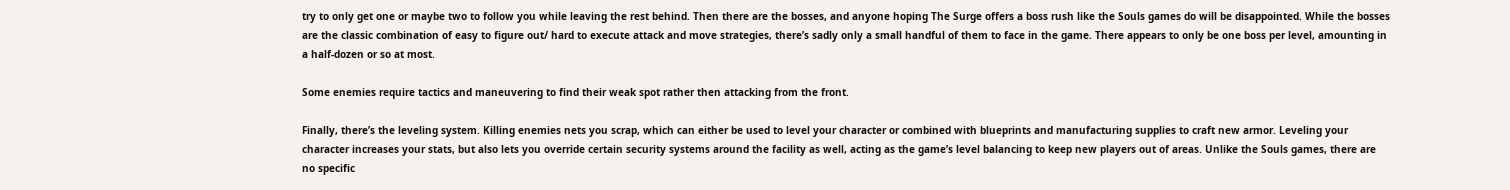try to only get one or maybe two to follow you while leaving the rest behind. Then there are the bosses, and anyone hoping The Surge offers a boss rush like the Souls games do will be disappointed. While the bosses are the classic combination of easy to figure out/ hard to execute attack and move strategies, there’s sadly only a small handful of them to face in the game. There appears to only be one boss per level, amounting in a half-dozen or so at most.

Some enemies require tactics and maneuvering to find their weak spot rather then attacking from the front.

Finally, there’s the leveling system. Killing enemies nets you scrap, which can either be used to level your character or combined with blueprints and manufacturing supplies to craft new armor. Leveling your character increases your stats, but also lets you override certain security systems around the facility as well, acting as the game’s level balancing to keep new players out of areas. Unlike the Souls games, there are no specific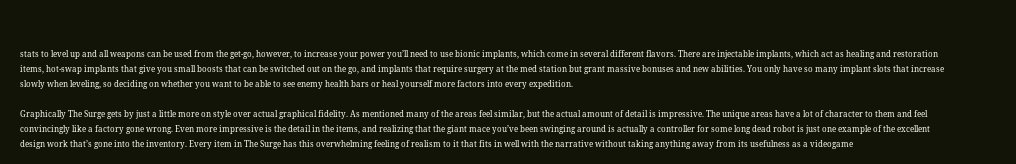stats to level up and all weapons can be used from the get-go, however, to increase your power you’ll need to use bionic implants, which come in several different flavors. There are injectable implants, which act as healing and restoration items, hot-swap implants that give you small boosts that can be switched out on the go, and implants that require surgery at the med station but grant massive bonuses and new abilities. You only have so many implant slots that increase slowly when leveling, so deciding on whether you want to be able to see enemy health bars or heal yourself more factors into every expedition.

Graphically The Surge gets by just a little more on style over actual graphical fidelity. As mentioned many of the areas feel similar, but the actual amount of detail is impressive. The unique areas have a lot of character to them and feel convincingly like a factory gone wrong. Even more impressive is the detail in the items, and realizing that the giant mace you’ve been swinging around is actually a controller for some long dead robot is just one example of the excellent design work that’s gone into the inventory. Every item in The Surge has this overwhelming feeling of realism to it that fits in well with the narrative without taking anything away from its usefulness as a videogame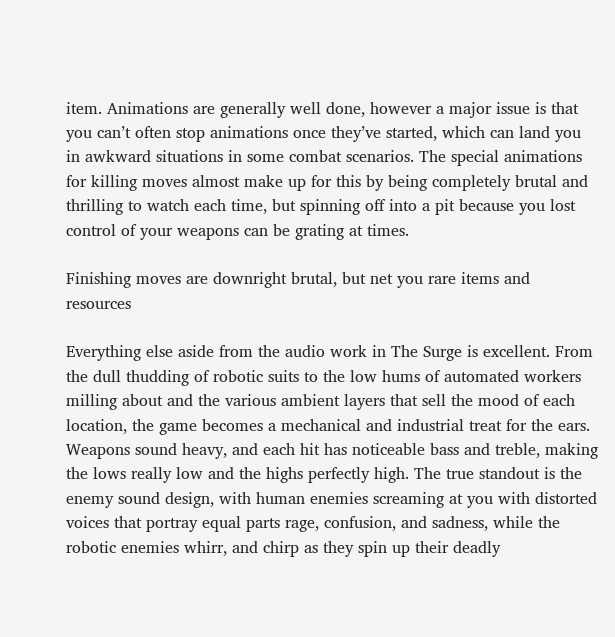item. Animations are generally well done, however a major issue is that you can’t often stop animations once they’ve started, which can land you in awkward situations in some combat scenarios. The special animations for killing moves almost make up for this by being completely brutal and thrilling to watch each time, but spinning off into a pit because you lost control of your weapons can be grating at times.

Finishing moves are downright brutal, but net you rare items and resources

Everything else aside from the audio work in The Surge is excellent. From the dull thudding of robotic suits to the low hums of automated workers milling about and the various ambient layers that sell the mood of each location, the game becomes a mechanical and industrial treat for the ears. Weapons sound heavy, and each hit has noticeable bass and treble, making the lows really low and the highs perfectly high. The true standout is the enemy sound design, with human enemies screaming at you with distorted voices that portray equal parts rage, confusion, and sadness, while the robotic enemies whirr, and chirp as they spin up their deadly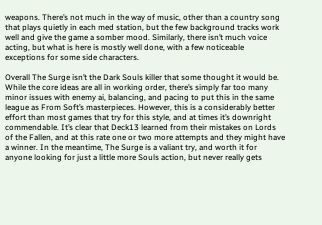weapons. There’s not much in the way of music, other than a country song that plays quietly in each med station, but the few background tracks work well and give the game a somber mood. Similarly, there isn’t much voice acting, but what is here is mostly well done, with a few noticeable exceptions for some side characters.

Overall The Surge isn’t the Dark Souls killer that some thought it would be. While the core ideas are all in working order, there’s simply far too many minor issues with enemy ai, balancing, and pacing to put this in the same league as From Soft’s masterpieces. However, this is a considerably better effort than most games that try for this style, and at times it’s downright commendable. It’s clear that Deck13 learned from their mistakes on Lords of the Fallen, and at this rate one or two more attempts and they might have a winner. In the meantime, The Surge is a valiant try, and worth it for anyone looking for just a little more Souls action, but never really gets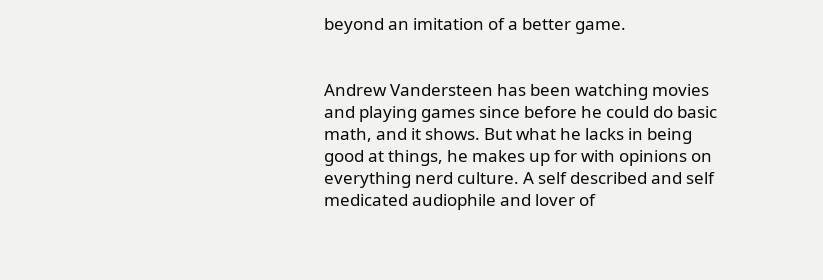beyond an imitation of a better game.


Andrew Vandersteen has been watching movies and playing games since before he could do basic math, and it shows. But what he lacks in being good at things, he makes up for with opinions on everything nerd culture. A self described and self medicated audiophile and lover of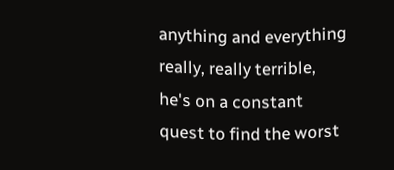anything and everything really, really terrible, he's on a constant quest to find the worst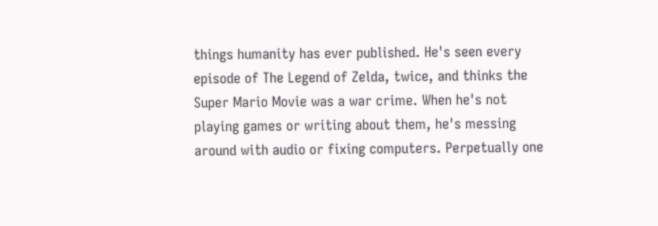things humanity has ever published. He's seen every episode of The Legend of Zelda, twice, and thinks the Super Mario Movie was a war crime. When he's not playing games or writing about them, he's messing around with audio or fixing computers. Perpetually one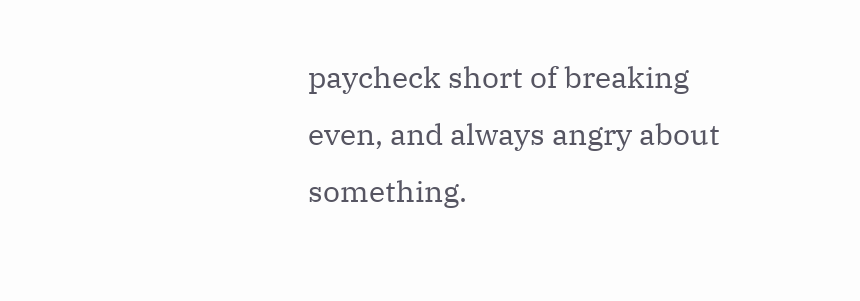paycheck short of breaking even, and always angry about something.